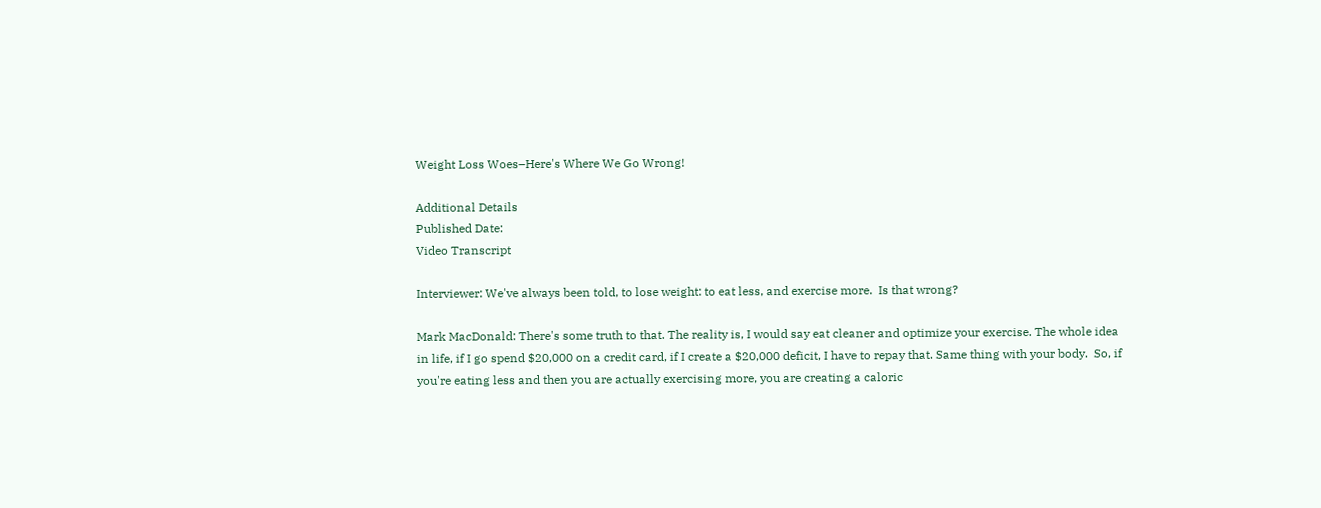Weight Loss Woes–Here's Where We Go Wrong!

Additional Details
Published Date:
Video Transcript

Interviewer: We've always been told, to lose weight: to eat less, and exercise more.  Is that wrong?

Mark MacDonald: There's some truth to that. The reality is, I would say eat cleaner and optimize your exercise. The whole idea in life, if I go spend $20,000 on a credit card, if I create a $20,000 deficit, I have to repay that. Same thing with your body.  So, if you're eating less and then you are actually exercising more, you are creating a caloric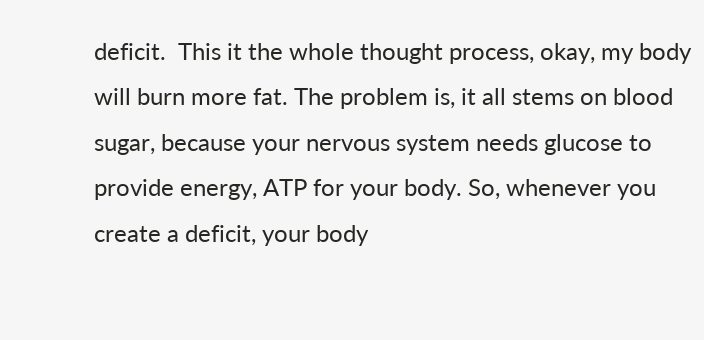deficit.  This it the whole thought process, okay, my body will burn more fat. The problem is, it all stems on blood sugar, because your nervous system needs glucose to provide energy, ATP for your body. So, whenever you create a deficit, your body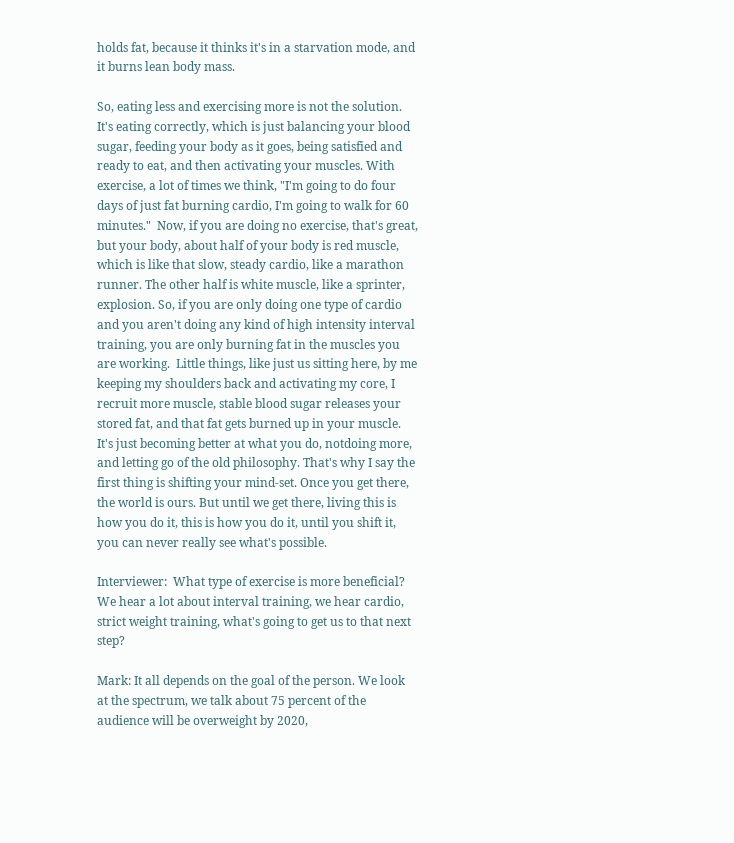holds fat, because it thinks it's in a starvation mode, and it burns lean body mass.

So, eating less and exercising more is not the solution. It's eating correctly, which is just balancing your blood sugar, feeding your body as it goes, being satisfied and ready to eat, and then activating your muscles. With exercise, a lot of times we think, "I'm going to do four days of just fat burning cardio, I'm going to walk for 60 minutes."  Now, if you are doing no exercise, that's great, but your body, about half of your body is red muscle, which is like that slow, steady cardio, like a marathon runner. The other half is white muscle, like a sprinter, explosion. So, if you are only doing one type of cardio and you aren't doing any kind of high intensity interval training, you are only burning fat in the muscles you are working.  Little things, like just us sitting here, by me keeping my shoulders back and activating my core, I recruit more muscle, stable blood sugar releases your stored fat, and that fat gets burned up in your muscle. It's just becoming better at what you do, notdoing more, and letting go of the old philosophy. That's why I say the first thing is shifting your mind-set. Once you get there, the world is ours. But until we get there, living this is how you do it, this is how you do it, until you shift it, you can never really see what's possible.

Interviewer:  What type of exercise is more beneficial? We hear a lot about interval training, we hear cardio, strict weight training, what's going to get us to that next step?

Mark: It all depends on the goal of the person. We look at the spectrum, we talk about 75 percent of the audience will be overweight by 2020,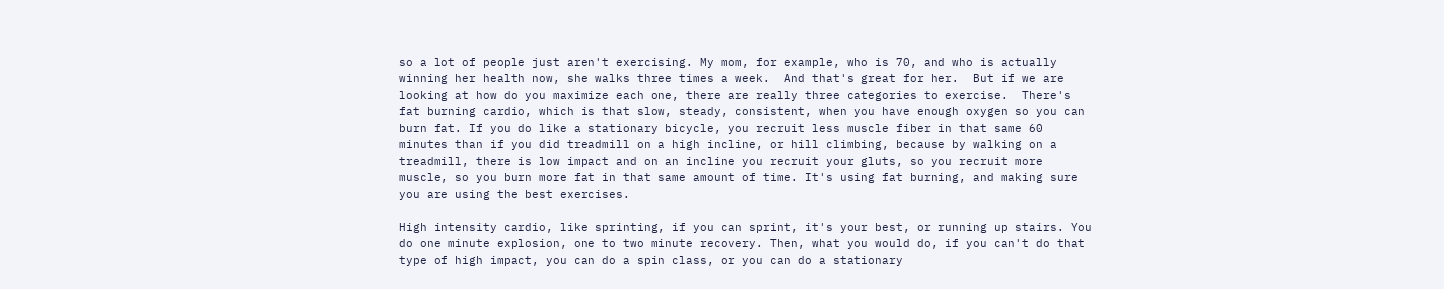so a lot of people just aren't exercising. My mom, for example, who is 70, and who is actually winning her health now, she walks three times a week.  And that's great for her.  But if we are looking at how do you maximize each one, there are really three categories to exercise.  There's fat burning cardio, which is that slow, steady, consistent, when you have enough oxygen so you can burn fat. If you do like a stationary bicycle, you recruit less muscle fiber in that same 60 minutes than if you did treadmill on a high incline, or hill climbing, because by walking on a treadmill, there is low impact and on an incline you recruit your gluts, so you recruit more muscle, so you burn more fat in that same amount of time. It's using fat burning, and making sure you are using the best exercises.

High intensity cardio, like sprinting, if you can sprint, it's your best, or running up stairs. You do one minute explosion, one to two minute recovery. Then, what you would do, if you can't do that type of high impact, you can do a spin class, or you can do a stationary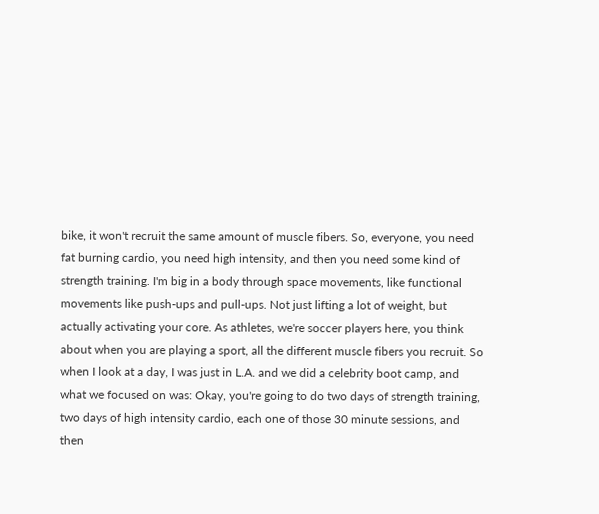bike, it won't recruit the same amount of muscle fibers. So, everyone, you need fat burning cardio, you need high intensity, and then you need some kind of strength training. I'm big in a body through space movements, like functional movements like push-ups and pull-ups. Not just lifting a lot of weight, but actually activating your core. As athletes, we're soccer players here, you think about when you are playing a sport, all the different muscle fibers you recruit. So when I look at a day, I was just in L.A. and we did a celebrity boot camp, and what we focused on was: Okay, you're going to do two days of strength training, two days of high intensity cardio, each one of those 30 minute sessions, and then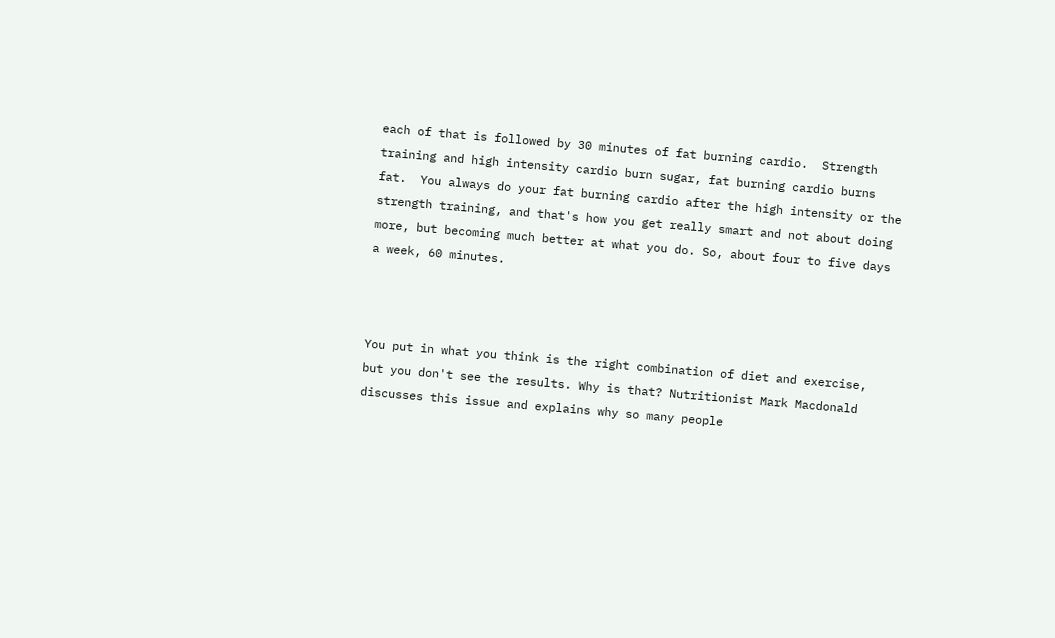each of that is followed by 30 minutes of fat burning cardio.  Strength training and high intensity cardio burn sugar, fat burning cardio burns fat.  You always do your fat burning cardio after the high intensity or the strength training, and that's how you get really smart and not about doing more, but becoming much better at what you do. So, about four to five days a week, 60 minutes.



You put in what you think is the right combination of diet and exercise, but you don't see the results. Why is that? Nutritionist Mark Macdonald discusses this issue and explains why so many people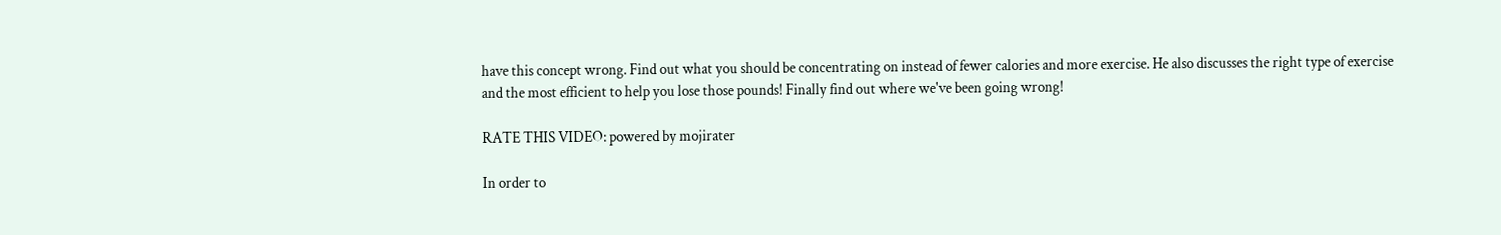have this concept wrong. Find out what you should be concentrating on instead of fewer calories and more exercise. He also discusses the right type of exercise and the most efficient to help you lose those pounds! Finally find out where we've been going wrong!

RATE THIS VIDEO: powered by mojirater

In order to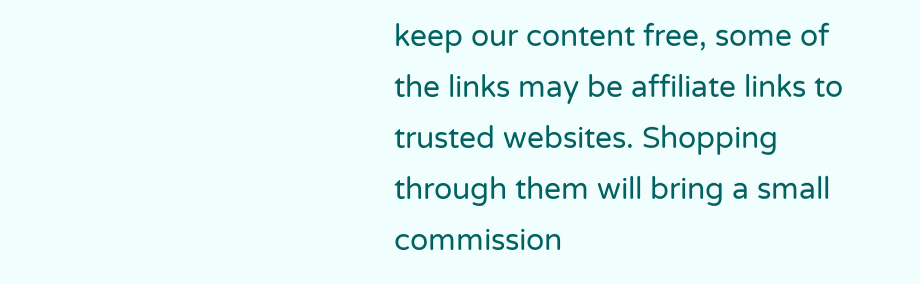keep our content free, some of the links may be affiliate links to trusted websites. Shopping through them will bring a small commission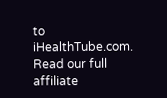to iHealthTube.com. Read our full affiliate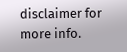disclaimer for more info.